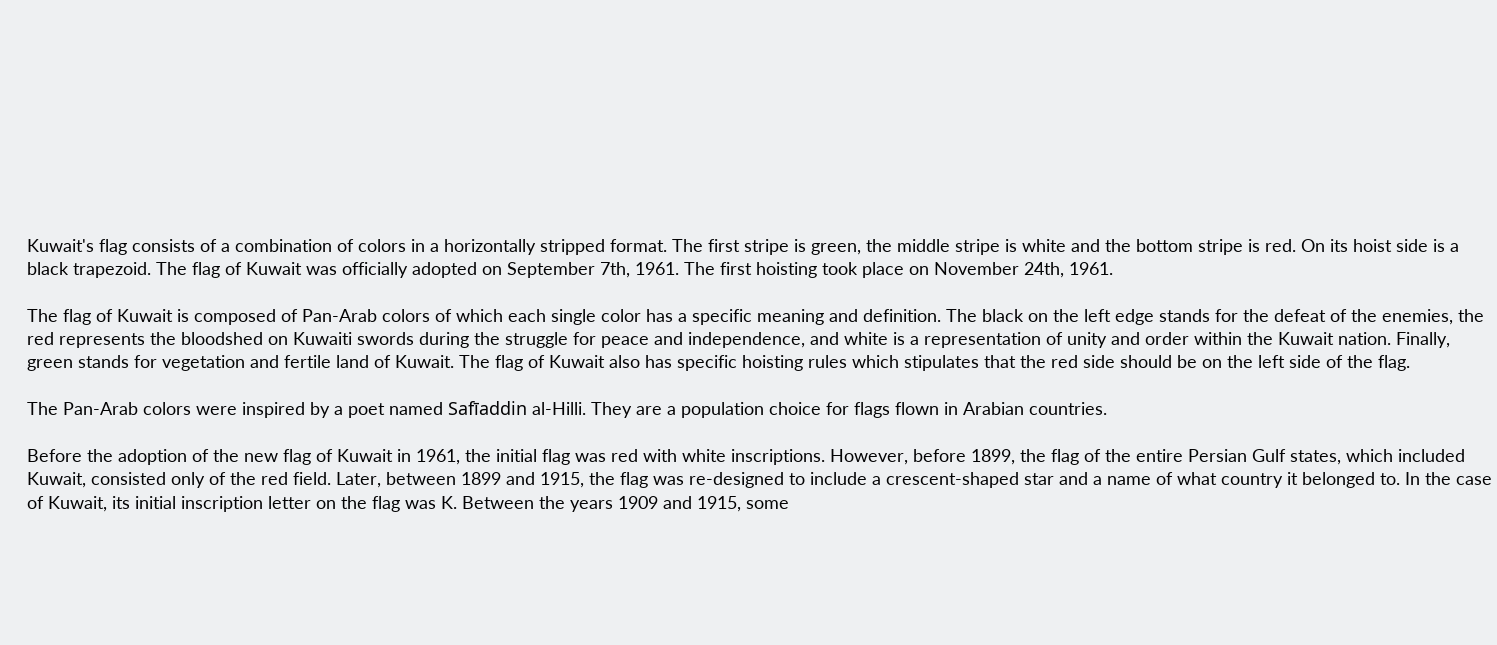Kuwait's flag consists of a combination of colors in a horizontally stripped format. The first stripe is green, the middle stripe is white and the bottom stripe is red. On its hoist side is a black trapezoid. The flag of Kuwait was officially adopted on September 7th, 1961. The first hoisting took place on November 24th, 1961.

The flag of Kuwait is composed of Pan-Arab colors of which each single color has a specific meaning and definition. The black on the left edge stands for the defeat of the enemies, the red represents the bloodshed on Kuwaiti swords during the struggle for peace and independence, and white is a representation of unity and order within the Kuwait nation. Finally, green stands for vegetation and fertile land of Kuwait. The flag of Kuwait also has specific hoisting rules which stipulates that the red side should be on the left side of the flag.

The Pan-Arab colors were inspired by a poet named Safīaddin al-Hilli. They are a population choice for flags flown in Arabian countries.

Before the adoption of the new flag of Kuwait in 1961, the initial flag was red with white inscriptions. However, before 1899, the flag of the entire Persian Gulf states, which included Kuwait, consisted only of the red field. Later, between 1899 and 1915, the flag was re-designed to include a crescent-shaped star and a name of what country it belonged to. In the case of Kuwait, its initial inscription letter on the flag was K. Between the years 1909 and 1915, some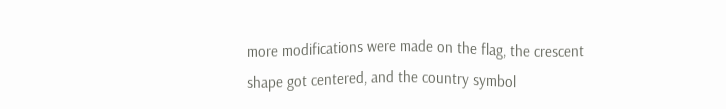more modifications were made on the flag, the crescent shape got centered, and the country symbol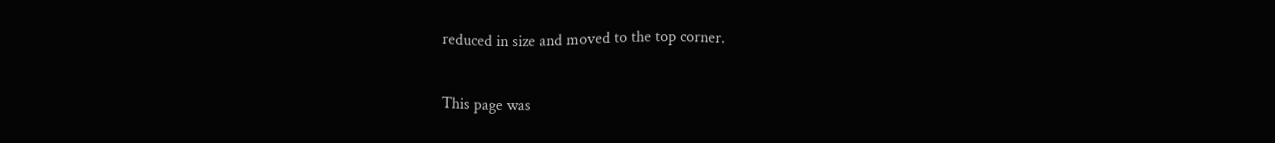reduced in size and moved to the top corner.

This page was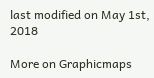last modified on May 1st, 2018

More on Graphicmaps